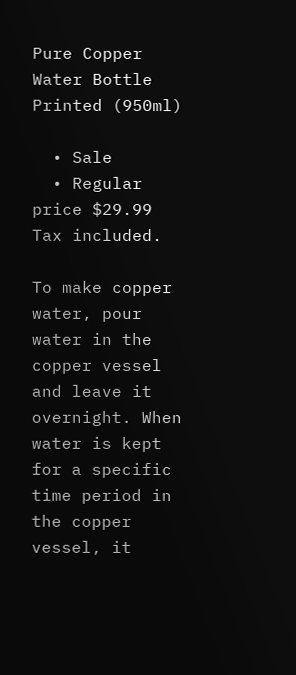Pure Copper Water Bottle Printed (950ml)

  • Sale
  • Regular price $29.99
Tax included.

To make copper water, pour water in the copper vessel and leave it overnight. When water is kept for a specific time period in the copper vessel, it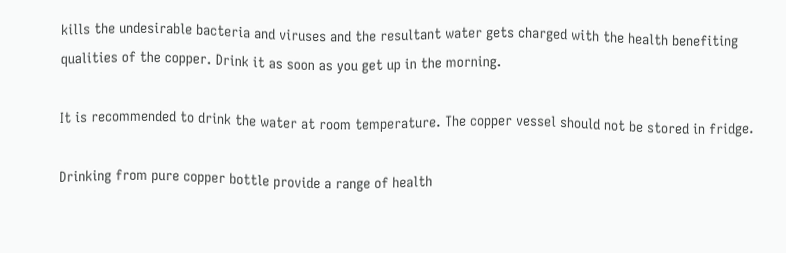kills the undesirable bacteria and viruses and the resultant water gets charged with the health benefiting qualities of the copper. Drink it as soon as you get up in the morning.

It is recommended to drink the water at room temperature. The copper vessel should not be stored in fridge.

Drinking from pure copper bottle provide a range of health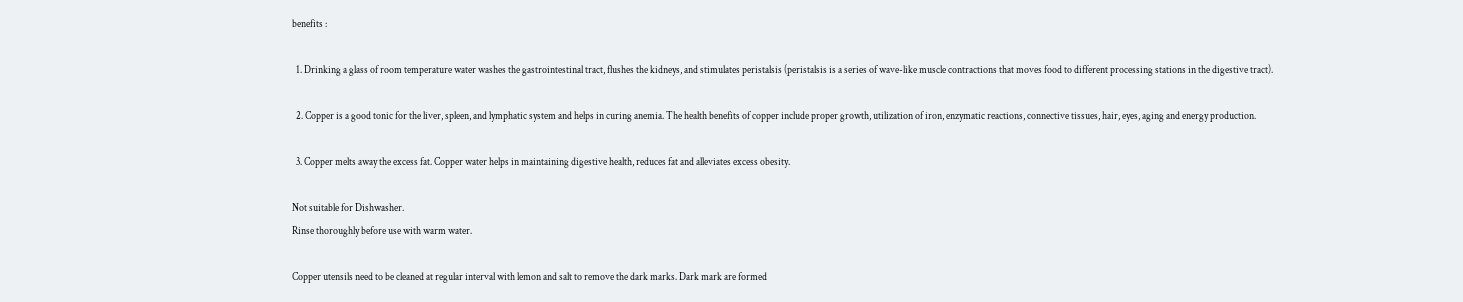benefits :

  1. Drinking a glass of room temperature water washes the gastrointestinal tract, flushes the kidneys, and stimulates peristalsis (peristalsis is a series of wave-like muscle contractions that moves food to different processing stations in the digestive tract).

  2. Copper is a good tonic for the liver, spleen, and lymphatic system and helps in curing anemia. The health benefits of copper include proper growth, utilization of iron, enzymatic reactions, connective tissues, hair, eyes, aging and energy production.

  3. Copper melts away the excess fat. Copper water helps in maintaining digestive health, reduces fat and alleviates excess obesity.

Not suitable for Dishwasher.
Rinse thoroughly before use with warm water.

Copper utensils need to be cleaned at regular interval with lemon and salt to remove the dark marks. Dark mark are formed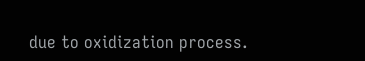due to oxidization process.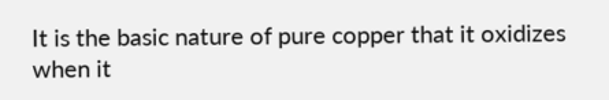It is the basic nature of pure copper that it oxidizes when it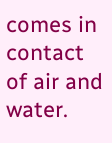comes in contact of air and water.